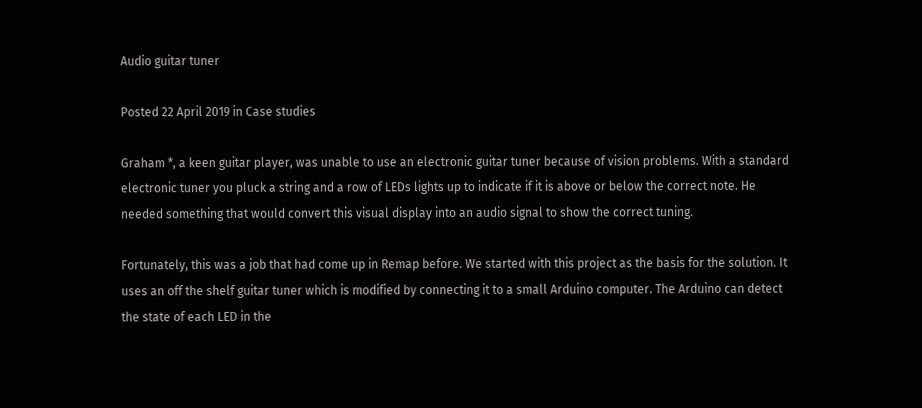Audio guitar tuner

Posted 22 April 2019 in Case studies

Graham *, a keen guitar player, was unable to use an electronic guitar tuner because of vision problems. With a standard electronic tuner you pluck a string and a row of LEDs lights up to indicate if it is above or below the correct note. He needed something that would convert this visual display into an audio signal to show the correct tuning.

Fortunately, this was a job that had come up in Remap before. We started with this project as the basis for the solution. It uses an off the shelf guitar tuner which is modified by connecting it to a small Arduino computer. The Arduino can detect the state of each LED in the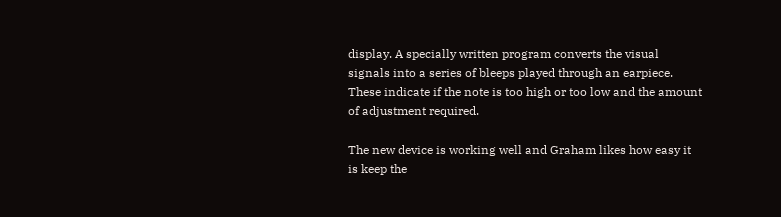display. A specially written program converts the visual signals into a series of bleeps played through an earpiece. These indicate if the note is too high or too low and the amount of adjustment required.

The new device is working well and Graham likes how easy it is keep the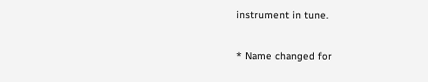instrument in tune.

* Name changed for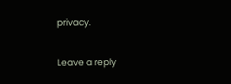privacy.

Leave a reply